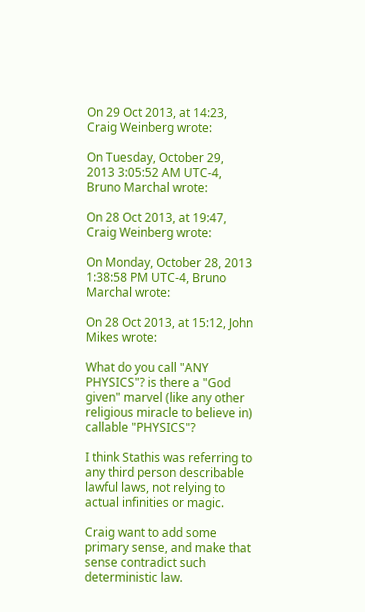On 29 Oct 2013, at 14:23, Craig Weinberg wrote:

On Tuesday, October 29, 2013 3:05:52 AM UTC-4, Bruno Marchal wrote:

On 28 Oct 2013, at 19:47, Craig Weinberg wrote:

On Monday, October 28, 2013 1:38:58 PM UTC-4, Bruno Marchal wrote:

On 28 Oct 2013, at 15:12, John Mikes wrote:

What do you call "ANY PHYSICS"? is there a "God given" marvel (like any other religious miracle to believe in) callable "PHYSICS"?

I think Stathis was referring to any third person describable lawful laws, not relying to actual infinities or magic.

Craig want to add some primary sense, and make that sense contradict such deterministic law.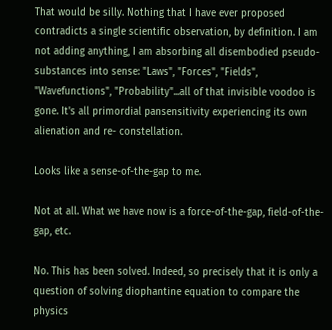That would be silly. Nothing that I have ever proposed contradicts a single scientific observation, by definition. I am not adding anything, I am absorbing all disembodied pseudo-substances into sense: "Laws", "Forces", "Fields", "Wavefunctions", "Probability"...all of that invisible voodoo is gone. It's all primordial pansensitivity experiencing its own alienation and re- constellation.

Looks like a sense-of-the-gap to me.

Not at all. What we have now is a force-of-the-gap, field-of-the- gap, etc.

No. This has been solved. Indeed, so precisely that it is only a question of solving diophantine equation to compare the physics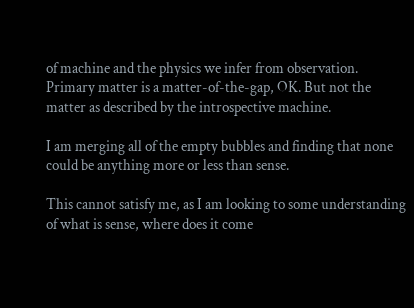of machine and the physics we infer from observation. Primary matter is a matter-of-the-gap, OK. But not the matter as described by the introspective machine.

I am merging all of the empty bubbles and finding that none could be anything more or less than sense.

This cannot satisfy me, as I am looking to some understanding of what is sense, where does it come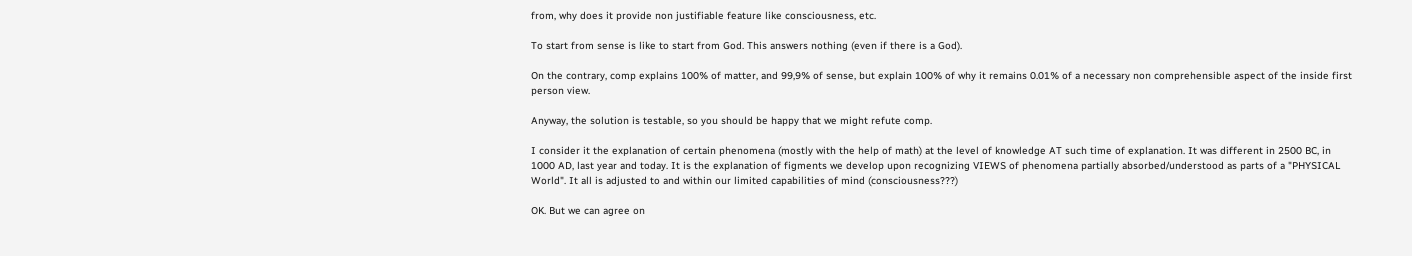from, why does it provide non justifiable feature like consciousness, etc.

To start from sense is like to start from God. This answers nothing (even if there is a God).

On the contrary, comp explains 100% of matter, and 99,9% of sense, but explain 100% of why it remains 0.01% of a necessary non comprehensible aspect of the inside first person view.

Anyway, the solution is testable, so you should be happy that we might refute comp.

I consider it the explanation of certain phenomena (mostly with the help of math) at the level of knowledge AT such time of explanation. It was different in 2500 BC, in 1000 AD, last year and today. It is the explanation of figments we develop upon recognizing VIEWS of phenomena partially absorbed/understood as parts of a "PHYSICAL World". It all is adjusted to and within our limited capabilities of mind (consciousness???)

OK. But we can agree on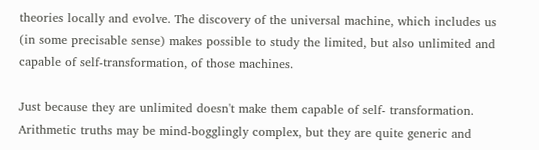theories locally and evolve. The discovery of the universal machine, which includes us (in some precisable sense) makes possible to study the limited, but also unlimited and capable of self-transformation, of those machines.

Just because they are unlimited doesn't make them capable of self- transformation. Arithmetic truths may be mind-bogglingly complex, but they are quite generic and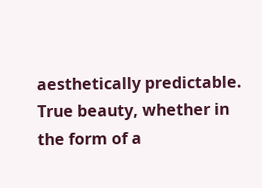aesthetically predictable. True beauty, whether in the form of a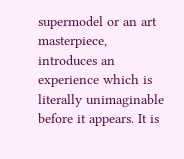supermodel or an art masterpiece, introduces an experience which is literally unimaginable before it appears. It is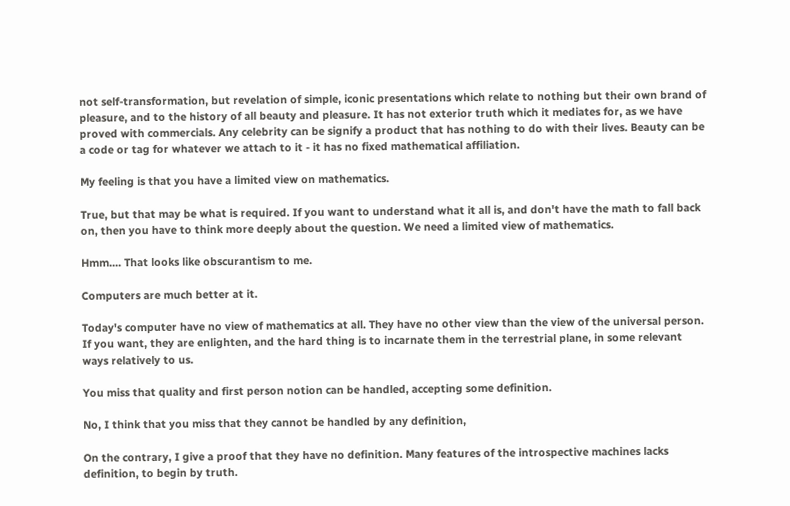not self-transformation, but revelation of simple, iconic presentations which relate to nothing but their own brand of pleasure, and to the history of all beauty and pleasure. It has not exterior truth which it mediates for, as we have proved with commercials. Any celebrity can be signify a product that has nothing to do with their lives. Beauty can be a code or tag for whatever we attach to it - it has no fixed mathematical affiliation.

My feeling is that you have a limited view on mathematics.

True, but that may be what is required. If you want to understand what it all is, and don't have the math to fall back on, then you have to think more deeply about the question. We need a limited view of mathematics.

Hmm.... That looks like obscurantism to me.

Computers are much better at it.

Today's computer have no view of mathematics at all. They have no other view than the view of the universal person. If you want, they are enlighten, and the hard thing is to incarnate them in the terrestrial plane, in some relevant ways relatively to us.

You miss that quality and first person notion can be handled, accepting some definition.

No, I think that you miss that they cannot be handled by any definition,

On the contrary, I give a proof that they have no definition. Many features of the introspective machines lacks definition, to begin by truth.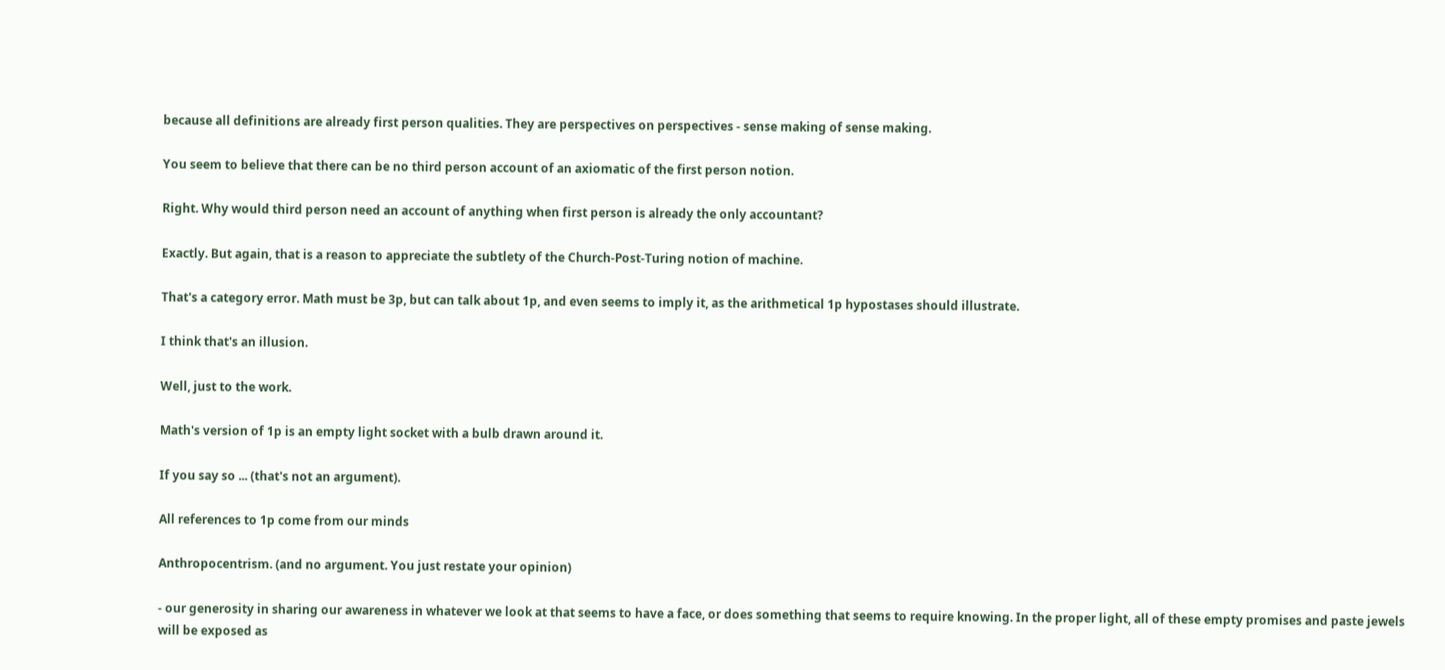because all definitions are already first person qualities. They are perspectives on perspectives - sense making of sense making.

You seem to believe that there can be no third person account of an axiomatic of the first person notion.

Right. Why would third person need an account of anything when first person is already the only accountant?

Exactly. But again, that is a reason to appreciate the subtlety of the Church-Post-Turing notion of machine.

That's a category error. Math must be 3p, but can talk about 1p, and even seems to imply it, as the arithmetical 1p hypostases should illustrate.

I think that's an illusion.

Well, just to the work.

Math's version of 1p is an empty light socket with a bulb drawn around it.

If you say so ... (that's not an argument).

All references to 1p come from our minds

Anthropocentrism. (and no argument. You just restate your opinion)

- our generosity in sharing our awareness in whatever we look at that seems to have a face, or does something that seems to require knowing. In the proper light, all of these empty promises and paste jewels will be exposed as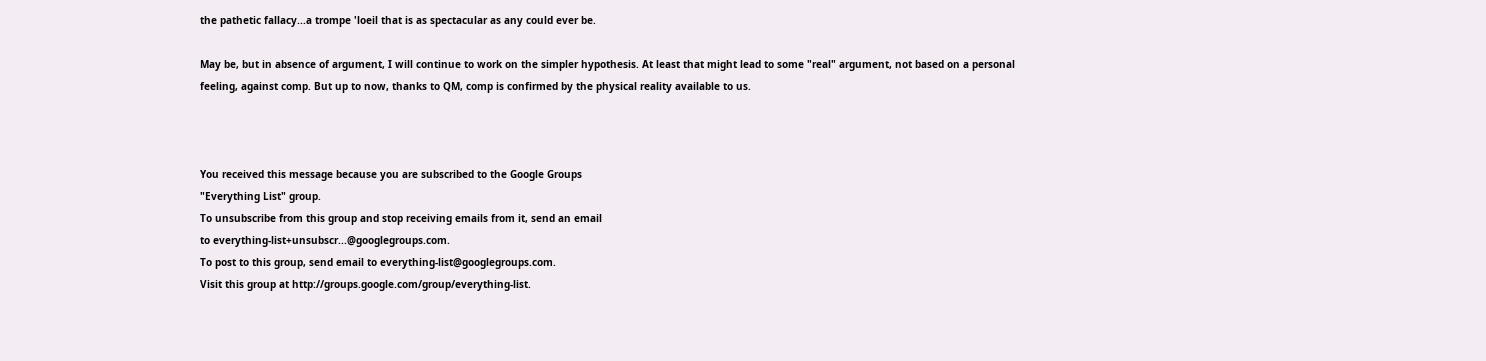the pathetic fallacy...a trompe 'loeil that is as spectacular as any could ever be.

May be, but in absence of argument, I will continue to work on the simpler hypothesis. At least that might lead to some "real" argument, not based on a personal feeling, against comp. But up to now, thanks to QM, comp is confirmed by the physical reality available to us.



You received this message because you are subscribed to the Google Groups
"Everything List" group.
To unsubscribe from this group and stop receiving emails from it, send an email
to everything-list+unsubscr...@googlegroups.com.
To post to this group, send email to everything-list@googlegroups.com.
Visit this group at http://groups.google.com/group/everything-list.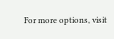For more options, visit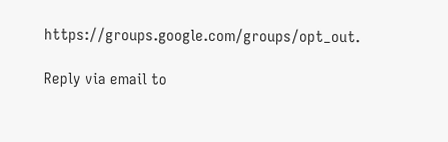https://groups.google.com/groups/opt_out.

Reply via email to